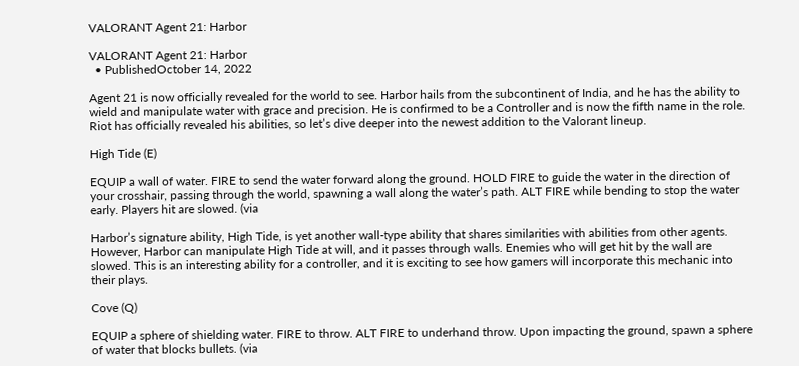VALORANT Agent 21: Harbor

VALORANT Agent 21: Harbor
  • PublishedOctober 14, 2022

Agent 21 is now officially revealed for the world to see. Harbor hails from the subcontinent of India, and he has the ability to wield and manipulate water with grace and precision. He is confirmed to be a Controller and is now the fifth name in the role. Riot has officially revealed his abilities, so let’s dive deeper into the newest addition to the Valorant lineup.

High Tide (E)

EQUIP a wall of water. FIRE to send the water forward along the ground. HOLD FIRE to guide the water in the direction of your crosshair, passing through the world, spawning a wall along the water’s path. ALT FIRE while bending to stop the water early. Players hit are slowed. (via

Harbor’s signature ability, High Tide, is yet another wall-type ability that shares similarities with abilities from other agents. However, Harbor can manipulate High Tide at will, and it passes through walls. Enemies who will get hit by the wall are slowed. This is an interesting ability for a controller, and it is exciting to see how gamers will incorporate this mechanic into their plays.

Cove (Q)

EQUIP a sphere of shielding water. FIRE to throw. ALT FIRE to underhand throw. Upon impacting the ground, spawn a sphere of water that blocks bullets. (via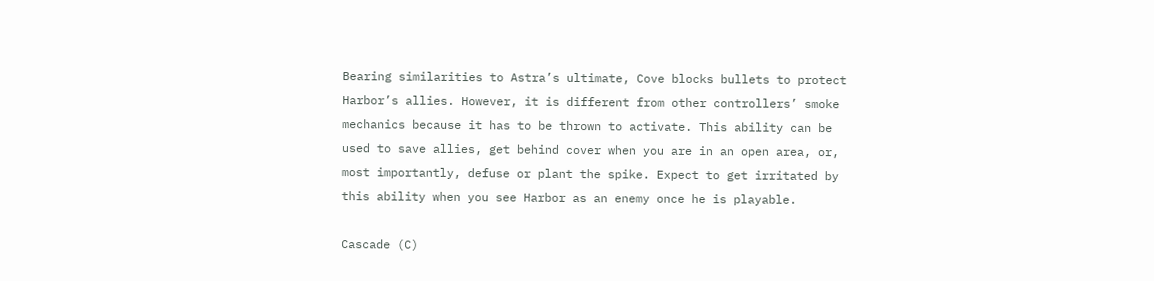Bearing similarities to Astra’s ultimate, Cove blocks bullets to protect Harbor’s allies. However, it is different from other controllers’ smoke mechanics because it has to be thrown to activate. This ability can be used to save allies, get behind cover when you are in an open area, or, most importantly, defuse or plant the spike. Expect to get irritated by this ability when you see Harbor as an enemy once he is playable.

Cascade (C)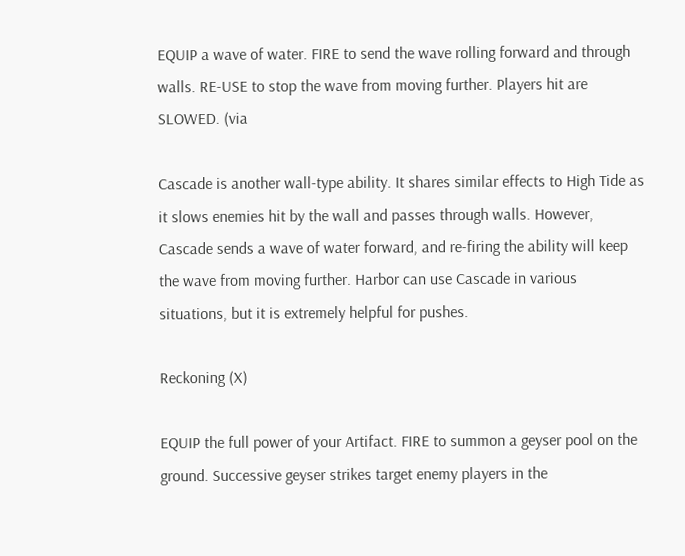EQUIP a wave of water. FIRE to send the wave rolling forward and through walls. RE-USE to stop the wave from moving further. Players hit are SLOWED. (via

Cascade is another wall-type ability. It shares similar effects to High Tide as it slows enemies hit by the wall and passes through walls. However, Cascade sends a wave of water forward, and re-firing the ability will keep the wave from moving further. Harbor can use Cascade in various situations, but it is extremely helpful for pushes.

Reckoning (X)

EQUIP the full power of your Artifact. FIRE to summon a geyser pool on the ground. Successive geyser strikes target enemy players in the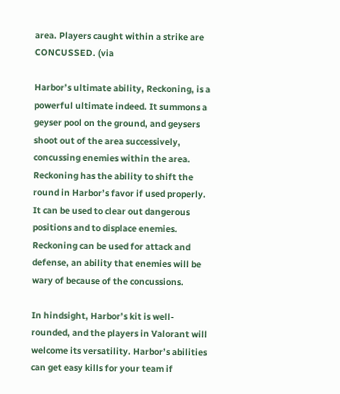area. Players caught within a strike are CONCUSSED. (via

Harbor’s ultimate ability, Reckoning, is a powerful ultimate indeed. It summons a geyser pool on the ground, and geysers shoot out of the area successively, concussing enemies within the area. Reckoning has the ability to shift the round in Harbor’s favor if used properly. It can be used to clear out dangerous positions and to displace enemies. Reckoning can be used for attack and defense, an ability that enemies will be wary of because of the concussions.

In hindsight, Harbor’s kit is well-rounded, and the players in Valorant will welcome its versatility. Harbor’s abilities can get easy kills for your team if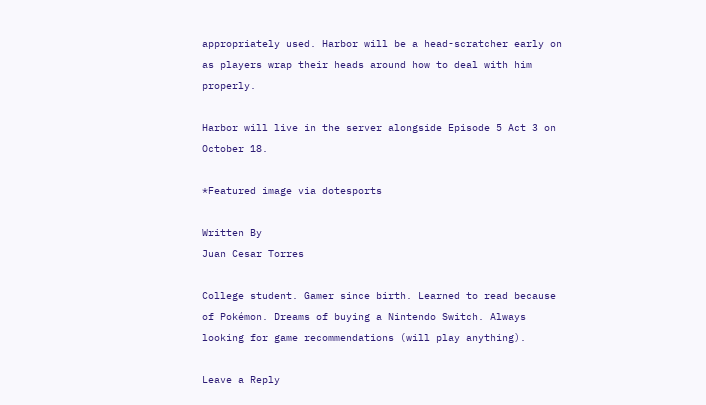appropriately used. Harbor will be a head-scratcher early on as players wrap their heads around how to deal with him properly.

Harbor will live in the server alongside Episode 5 Act 3 on October 18.

*Featured image via dotesports

Written By
Juan Cesar Torres

College student. Gamer since birth. Learned to read because of Pokémon. Dreams of buying a Nintendo Switch. Always looking for game recommendations (will play anything).

Leave a Reply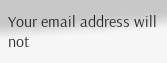Your email address will not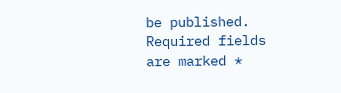be published. Required fields are marked *